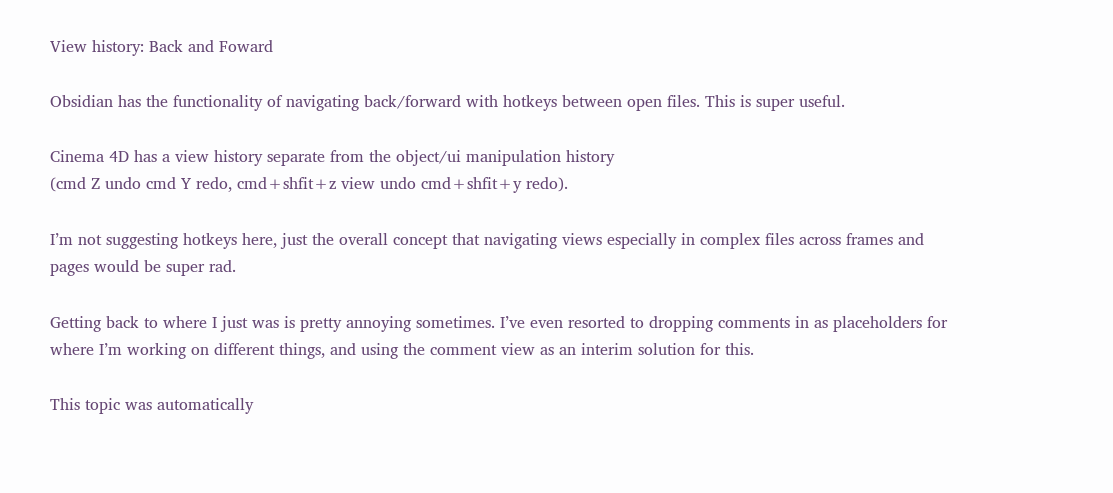View history: Back and Foward

Obsidian has the functionality of navigating back/forward with hotkeys between open files. This is super useful.

Cinema 4D has a view history separate from the object/ui manipulation history
(cmd Z undo cmd Y redo, cmd+shfit+z view undo cmd+shfit+y redo).

I’m not suggesting hotkeys here, just the overall concept that navigating views especially in complex files across frames and pages would be super rad.

Getting back to where I just was is pretty annoying sometimes. I’ve even resorted to dropping comments in as placeholders for where I’m working on different things, and using the comment view as an interim solution for this.

This topic was automatically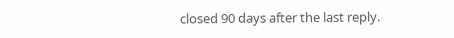closed 90 days after the last reply.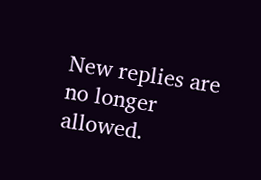New replies are no longer allowed.